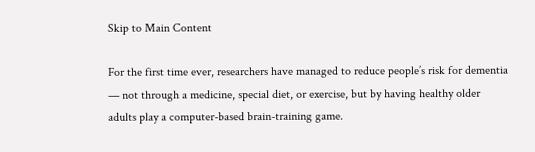Skip to Main Content

For the first time ever, researchers have managed to reduce people’s risk for dementia — not through a medicine, special diet, or exercise, but by having healthy older adults play a computer-based brain-training game.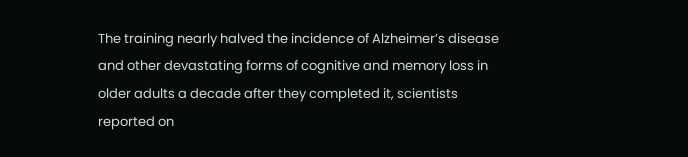The training nearly halved the incidence of Alzheimer’s disease and other devastating forms of cognitive and memory loss in older adults a decade after they completed it, scientists reported on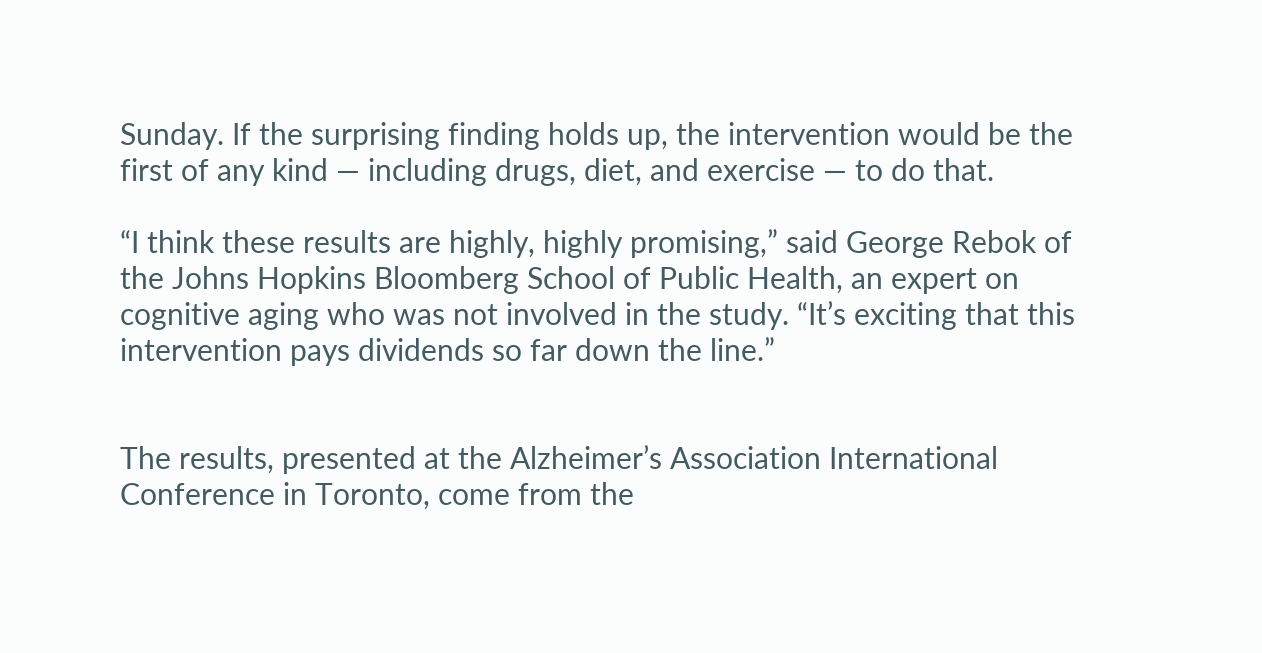Sunday. If the surprising finding holds up, the intervention would be the first of any kind — including drugs, diet, and exercise — to do that.

“I think these results are highly, highly promising,” said George Rebok of the Johns Hopkins Bloomberg School of Public Health, an expert on cognitive aging who was not involved in the study. “It’s exciting that this intervention pays dividends so far down the line.”


The results, presented at the Alzheimer’s Association International Conference in Toronto, come from the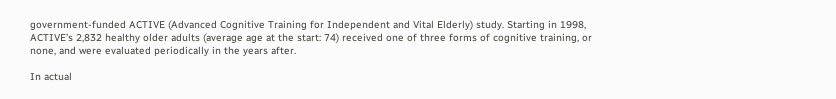government-funded ACTIVE (Advanced Cognitive Training for Independent and Vital Elderly) study. Starting in 1998, ACTIVE’s 2,832 healthy older adults (average age at the start: 74) received one of three forms of cognitive training, or none, and were evaluated periodically in the years after.

In actual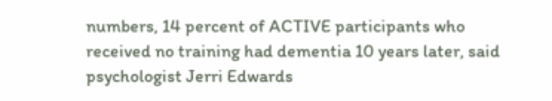numbers, 14 percent of ACTIVE participants who received no training had dementia 10 years later, said psychologist Jerri Edwards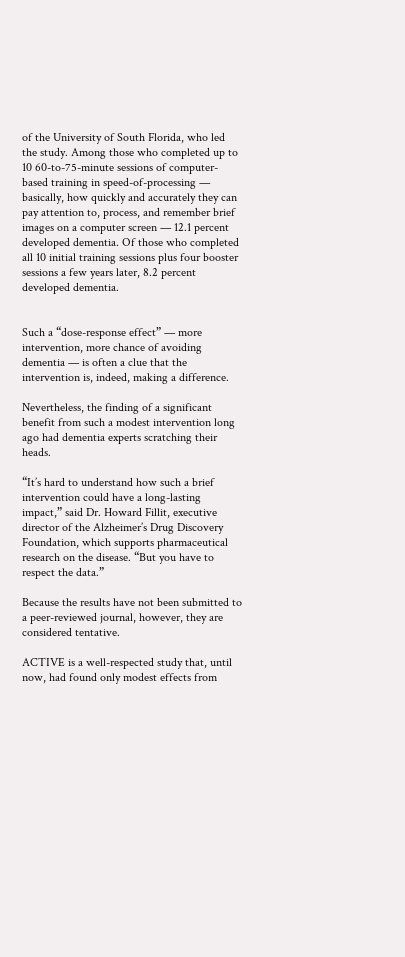of the University of South Florida, who led the study. Among those who completed up to 10 60-to-75-minute sessions of computer-based training in speed-of-processing — basically, how quickly and accurately they can pay attention to, process, and remember brief images on a computer screen — 12.1 percent developed dementia. Of those who completed all 10 initial training sessions plus four booster sessions a few years later, 8.2 percent developed dementia.


Such a “dose-response effect” — more intervention, more chance of avoiding dementia — is often a clue that the intervention is, indeed, making a difference.

Nevertheless, the finding of a significant benefit from such a modest intervention long ago had dementia experts scratching their heads.

“It’s hard to understand how such a brief intervention could have a long-lasting impact,” said Dr. Howard Fillit, executive director of the Alzheimer’s Drug Discovery Foundation, which supports pharmaceutical research on the disease. “But you have to respect the data.”

Because the results have not been submitted to a peer-reviewed journal, however, they are considered tentative.

ACTIVE is a well-respected study that, until now, had found only modest effects from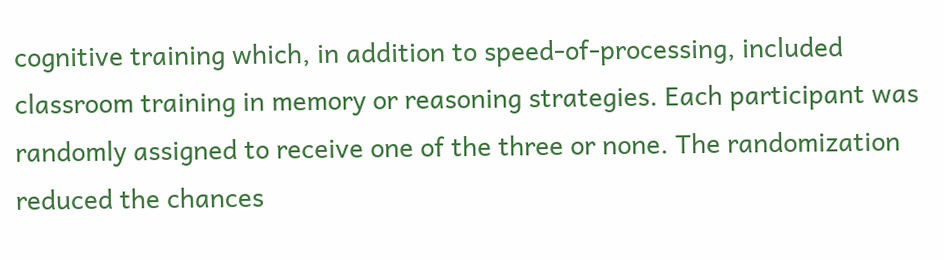cognitive training which, in addition to speed-of-processing, included classroom training in memory or reasoning strategies. Each participant was randomly assigned to receive one of the three or none. The randomization reduced the chances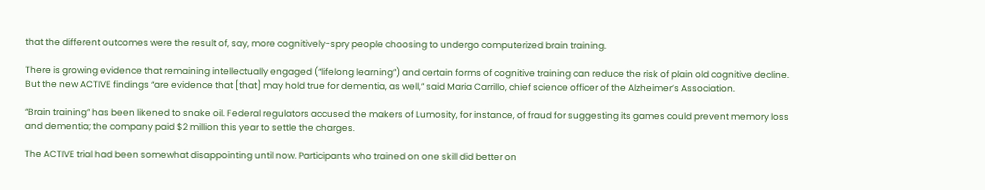that the different outcomes were the result of, say, more cognitively-spry people choosing to undergo computerized brain training.

There is growing evidence that remaining intellectually engaged (“lifelong learning”) and certain forms of cognitive training can reduce the risk of plain old cognitive decline. But the new ACTIVE findings “are evidence that [that] may hold true for dementia, as well,” said Maria Carrillo, chief science officer of the Alzheimer’s Association.

“Brain training” has been likened to snake oil. Federal regulators accused the makers of Lumosity, for instance, of fraud for suggesting its games could prevent memory loss and dementia; the company paid $2 million this year to settle the charges.

The ACTIVE trial had been somewhat disappointing until now. Participants who trained on one skill did better on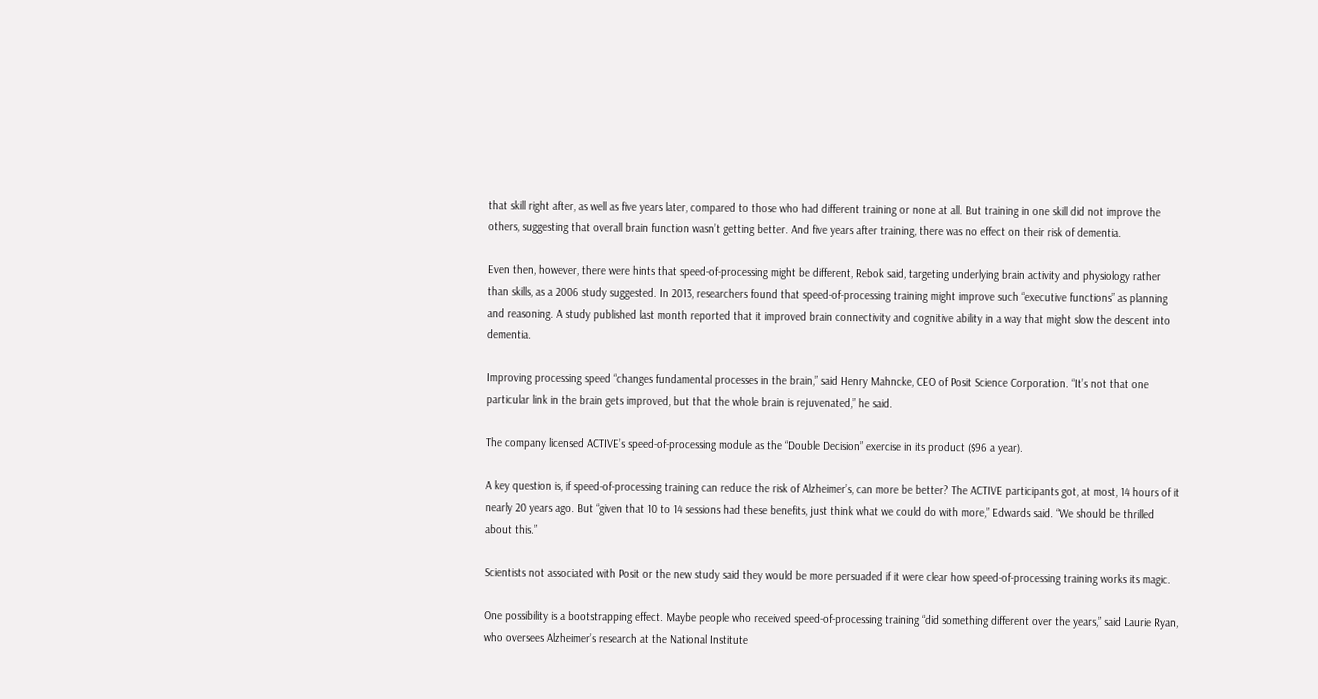that skill right after, as well as five years later, compared to those who had different training or none at all. But training in one skill did not improve the others, suggesting that overall brain function wasn’t getting better. And five years after training, there was no effect on their risk of dementia.

Even then, however, there were hints that speed-of-processing might be different, Rebok said, targeting underlying brain activity and physiology rather than skills, as a 2006 study suggested. In 2013, researchers found that speed-of-processing training might improve such “executive functions” as planning and reasoning. A study published last month reported that it improved brain connectivity and cognitive ability in a way that might slow the descent into dementia.

Improving processing speed “changes fundamental processes in the brain,” said Henry Mahncke, CEO of Posit Science Corporation. “It’s not that one particular link in the brain gets improved, but that the whole brain is rejuvenated,” he said.

The company licensed ACTIVE’s speed-of-processing module as the “Double Decision” exercise in its product ($96 a year).

A key question is, if speed-of-processing training can reduce the risk of Alzheimer’s, can more be better? The ACTIVE participants got, at most, 14 hours of it nearly 20 years ago. But “given that 10 to 14 sessions had these benefits, just think what we could do with more,” Edwards said. “We should be thrilled about this.”

Scientists not associated with Posit or the new study said they would be more persuaded if it were clear how speed-of-processing training works its magic.

One possibility is a bootstrapping effect. Maybe people who received speed-of-processing training “did something different over the years,” said Laurie Ryan, who oversees Alzheimer’s research at the National Institute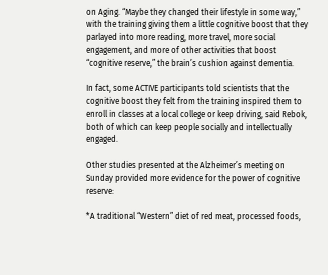on Aging. “Maybe they changed their lifestyle in some way,” with the training giving them a little cognitive boost that they parlayed into more reading, more travel, more social engagement, and more of other activities that boost “cognitive reserve,” the brain’s cushion against dementia.

In fact, some ACTIVE participants told scientists that the cognitive boost they felt from the training inspired them to enroll in classes at a local college or keep driving, said Rebok, both of which can keep people socially and intellectually engaged.

Other studies presented at the Alzheimer’s meeting on Sunday provided more evidence for the power of cognitive reserve:

*A traditional “Western” diet of red meat, processed foods,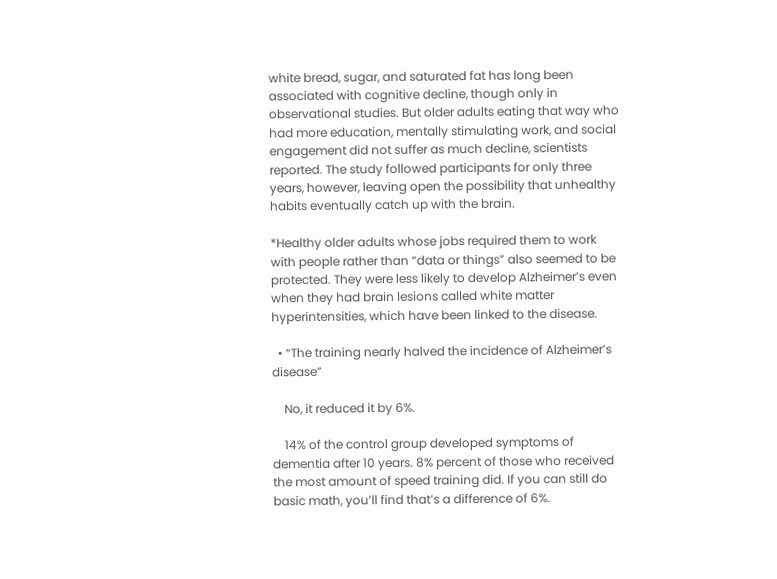white bread, sugar, and saturated fat has long been associated with cognitive decline, though only in observational studies. But older adults eating that way who had more education, mentally stimulating work, and social engagement did not suffer as much decline, scientists reported. The study followed participants for only three years, however, leaving open the possibility that unhealthy habits eventually catch up with the brain.

*Healthy older adults whose jobs required them to work with people rather than “data or things” also seemed to be protected. They were less likely to develop Alzheimer’s even when they had brain lesions called white matter hyperintensities, which have been linked to the disease.

  • “The training nearly halved the incidence of Alzheimer’s disease”

    No, it reduced it by 6%.

    14% of the control group developed symptoms of dementia after 10 years. 8% percent of those who received the most amount of speed training did. If you can still do basic math, you’ll find that’s a difference of 6%.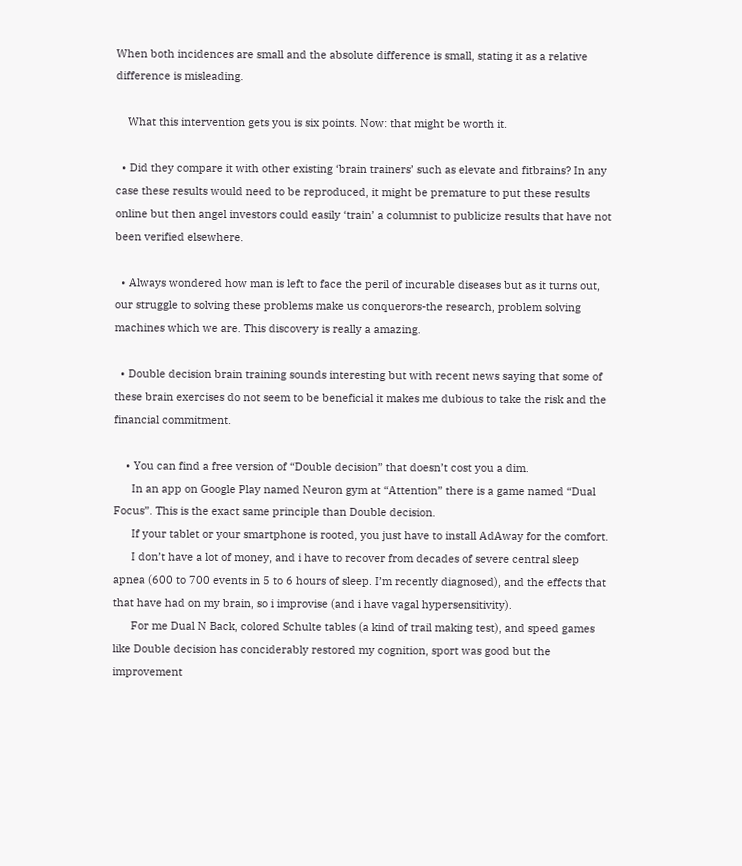When both incidences are small and the absolute difference is small, stating it as a relative difference is misleading.

    What this intervention gets you is six points. Now: that might be worth it.

  • Did they compare it with other existing ‘brain trainers’ such as elevate and fitbrains? In any case these results would need to be reproduced, it might be premature to put these results online but then angel investors could easily ‘train’ a columnist to publicize results that have not been verified elsewhere.

  • Always wondered how man is left to face the peril of incurable diseases but as it turns out, our struggle to solving these problems make us conquerors-the research, problem solving machines which we are. This discovery is really a amazing.

  • Double decision brain training sounds interesting but with recent news saying that some of these brain exercises do not seem to be beneficial it makes me dubious to take the risk and the financial commitment.

    • You can find a free version of “Double decision” that doesn’t cost you a dim.
      In an app on Google Play named Neuron gym at “Attention” there is a game named “Dual Focus”. This is the exact same principle than Double decision.
      If your tablet or your smartphone is rooted, you just have to install AdAway for the comfort.
      I don’t have a lot of money, and i have to recover from decades of severe central sleep apnea (600 to 700 events in 5 to 6 hours of sleep. I’m recently diagnosed), and the effects that that have had on my brain, so i improvise (and i have vagal hypersensitivity).
      For me Dual N Back, colored Schulte tables (a kind of trail making test), and speed games like Double decision has conciderably restored my cognition, sport was good but the improvement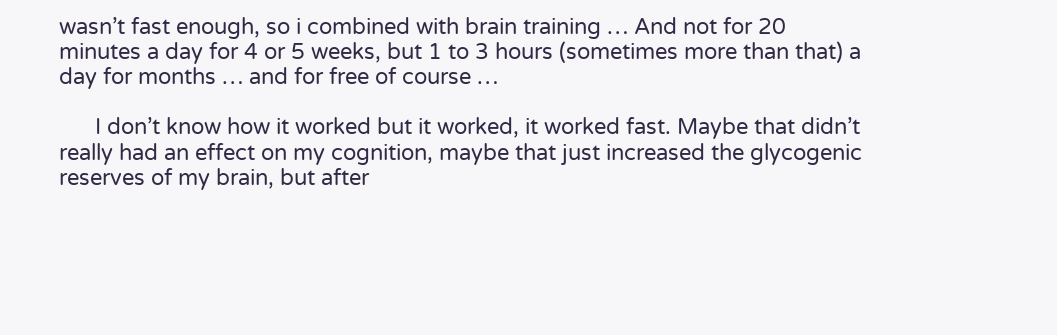wasn’t fast enough, so i combined with brain training … And not for 20 minutes a day for 4 or 5 weeks, but 1 to 3 hours (sometimes more than that) a day for months … and for free of course …

      I don’t know how it worked but it worked, it worked fast. Maybe that didn’t really had an effect on my cognition, maybe that just increased the glycogenic reserves of my brain, but after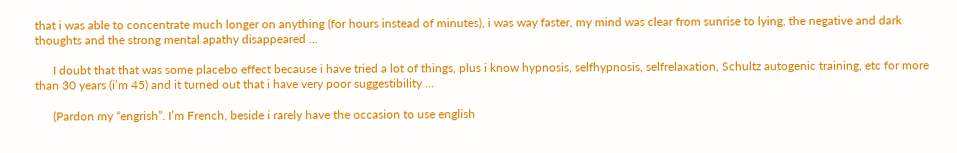that i was able to concentrate much longer on anything (for hours instead of minutes), i was way faster, my mind was clear from sunrise to lying, the negative and dark thoughts and the strong mental apathy disappeared …

      I doubt that that was some placebo effect because i have tried a lot of things, plus i know hypnosis, selfhypnosis, selfrelaxation, Schultz autogenic training, etc for more than 30 years (i’m 45) and it turned out that i have very poor suggestibility …

      (Pardon my “engrish”. I’m French, beside i rarely have the occasion to use english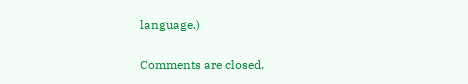language.)

Comments are closed.